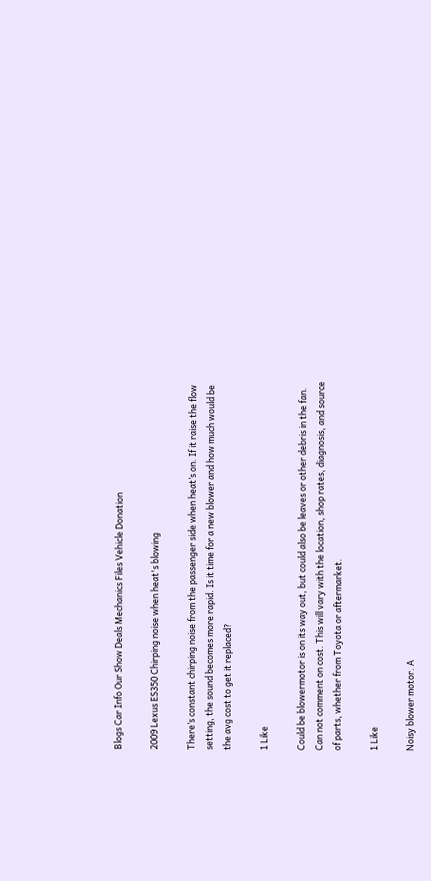Blogs Car Info Our Show Deals Mechanics Files Vehicle Donation

2009 Lexus ES350 Chirping noise when heat's blowing

There’s constant chirping noise from the passenger side when heat’s on. If it raise the flow setting, the sound becomes more rapid. Is it time for a new blower and how much would be the avg cost to get it replaced?

1 Like

Could be blowermotor is on its way out, but could also be leaves or other debris in the fan.
Can not comment on cost. This will vary with the location, shop rates, diagnosis, and source of parts, whether from Toyota or aftermarket.

1 Like

Noisy blower motor. A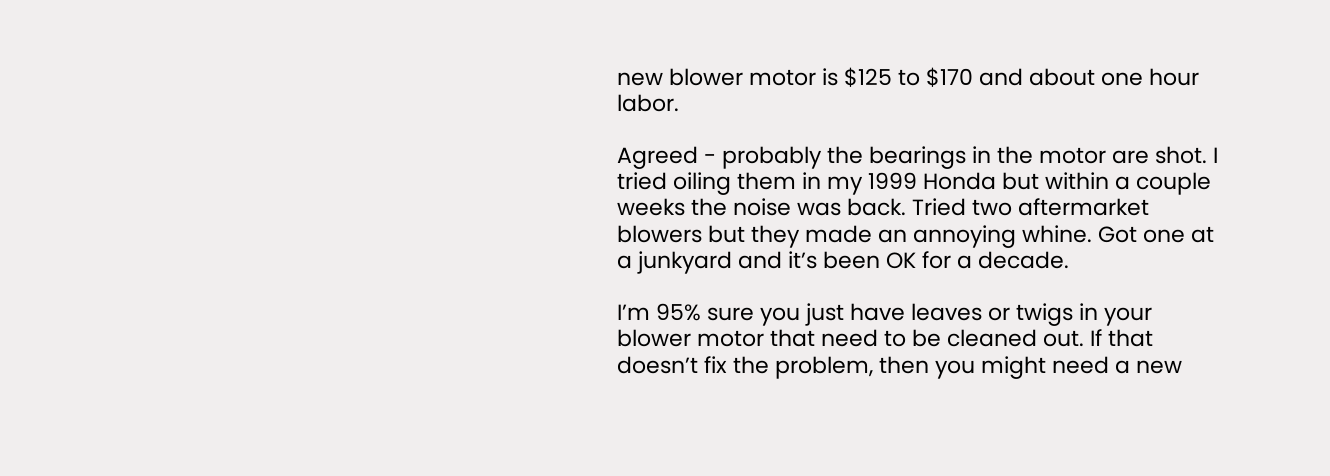new blower motor is $125 to $170 and about one hour labor.

Agreed - probably the bearings in the motor are shot. I tried oiling them in my 1999 Honda but within a couple weeks the noise was back. Tried two aftermarket blowers but they made an annoying whine. Got one at a junkyard and it’s been OK for a decade.

I’m 95% sure you just have leaves or twigs in your blower motor that need to be cleaned out. If that doesn’t fix the problem, then you might need a new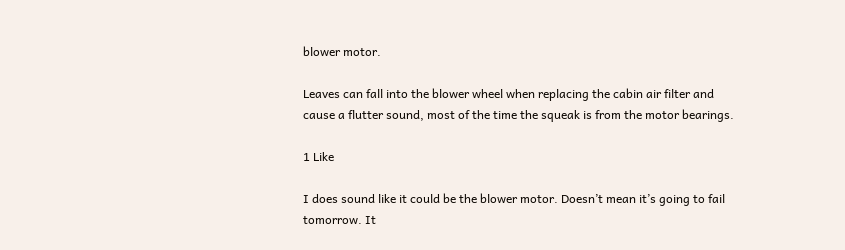blower motor.

Leaves can fall into the blower wheel when replacing the cabin air filter and cause a flutter sound, most of the time the squeak is from the motor bearings.

1 Like

I does sound like it could be the blower motor. Doesn’t mean it’s going to fail tomorrow. It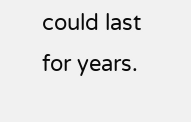could last for years.